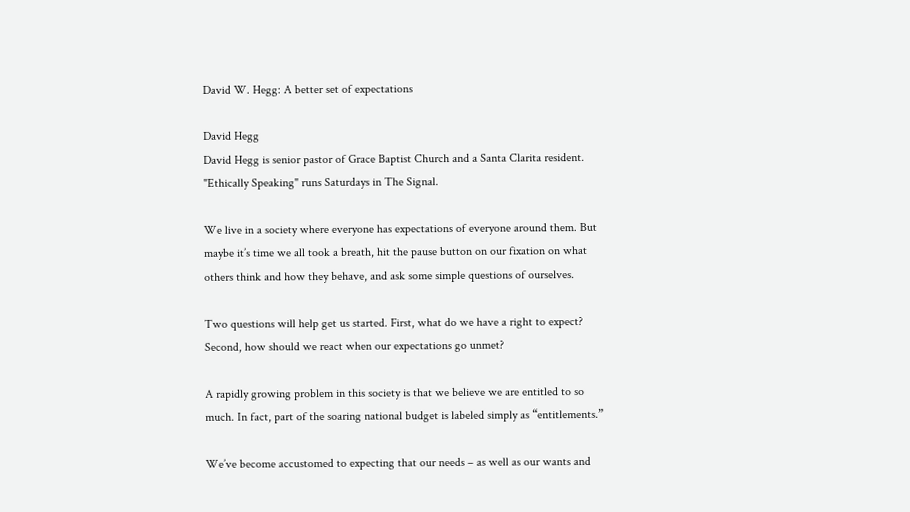David W. Hegg: A better set of expectations

David Hegg
David Hegg is senior pastor of Grace Baptist Church and a Santa Clarita resident. "Ethically Speaking" runs Saturdays in The Signal.

We live in a society where everyone has expectations of everyone around them. But maybe it’s time we all took a breath, hit the pause button on our fixation on what others think and how they behave, and ask some simple questions of ourselves.

Two questions will help get us started. First, what do we have a right to expect? Second, how should we react when our expectations go unmet?

A rapidly growing problem in this society is that we believe we are entitled to so much. In fact, part of the soaring national budget is labeled simply as “entitlements.”

We’ve become accustomed to expecting that our needs – as well as our wants and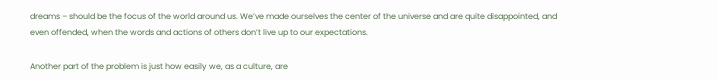dreams – should be the focus of the world around us. We’ve made ourselves the center of the universe and are quite disappointed, and even offended, when the words and actions of others don’t live up to our expectations.

Another part of the problem is just how easily we, as a culture, are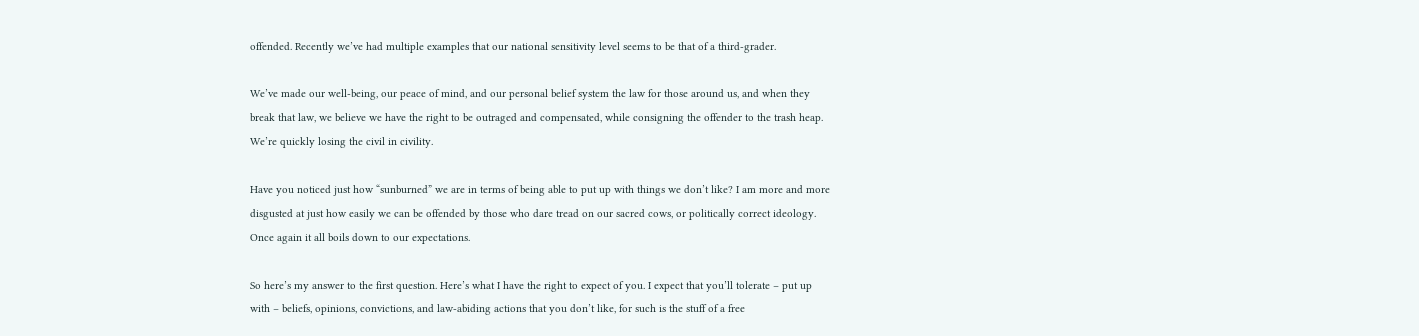offended. Recently we’ve had multiple examples that our national sensitivity level seems to be that of a third-grader.

We’ve made our well-being, our peace of mind, and our personal belief system the law for those around us, and when they break that law, we believe we have the right to be outraged and compensated, while consigning the offender to the trash heap. We’re quickly losing the civil in civility.

Have you noticed just how “sunburned” we are in terms of being able to put up with things we don’t like? I am more and more disgusted at just how easily we can be offended by those who dare tread on our sacred cows, or politically correct ideology. Once again it all boils down to our expectations.

So here’s my answer to the first question. Here’s what I have the right to expect of you. I expect that you’ll tolerate – put up with – beliefs, opinions, convictions, and law-abiding actions that you don’t like, for such is the stuff of a free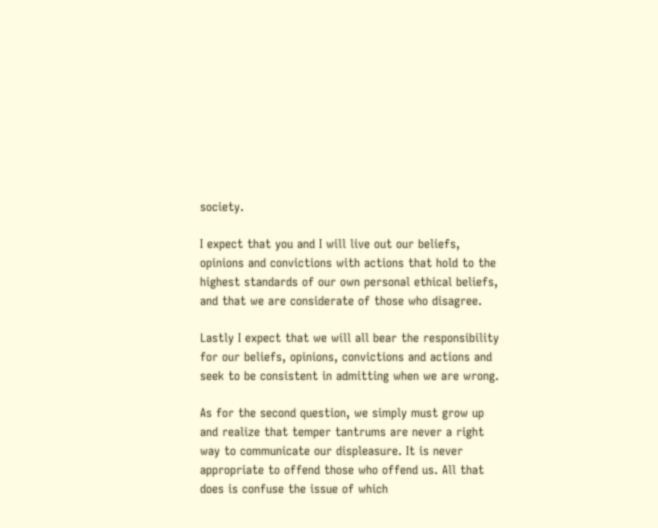society.

I expect that you and I will live out our beliefs, opinions and convictions with actions that hold to the highest standards of our own personal ethical beliefs, and that we are considerate of those who disagree.

Lastly I expect that we will all bear the responsibility for our beliefs, opinions, convictions and actions and seek to be consistent in admitting when we are wrong.

As for the second question, we simply must grow up and realize that temper tantrums are never a right way to communicate our displeasure. It is never appropriate to offend those who offend us. All that does is confuse the issue of which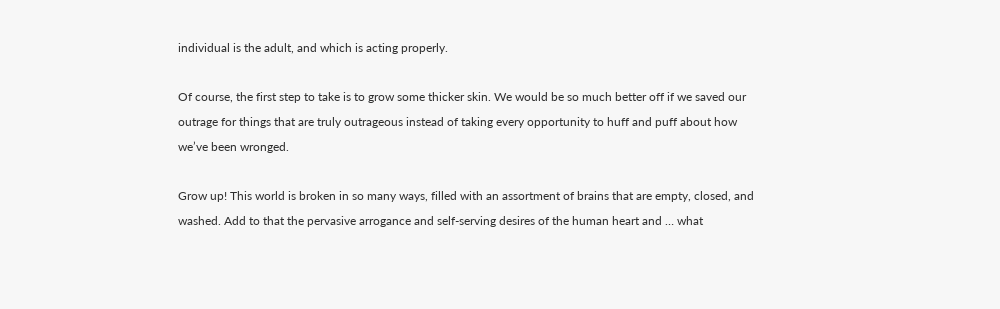individual is the adult, and which is acting properly.

Of course, the first step to take is to grow some thicker skin. We would be so much better off if we saved our outrage for things that are truly outrageous instead of taking every opportunity to huff and puff about how we’ve been wronged.

Grow up! This world is broken in so many ways, filled with an assortment of brains that are empty, closed, and washed. Add to that the pervasive arrogance and self-serving desires of the human heart and … what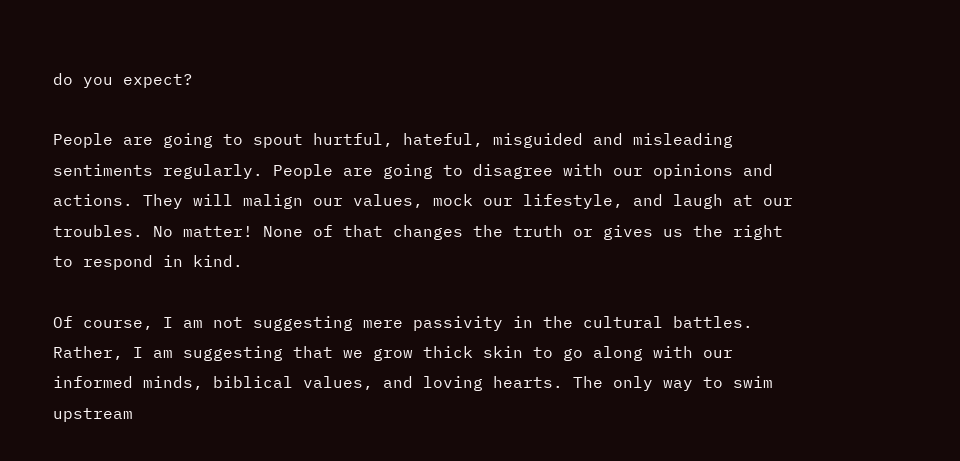do you expect?

People are going to spout hurtful, hateful, misguided and misleading sentiments regularly. People are going to disagree with our opinions and actions. They will malign our values, mock our lifestyle, and laugh at our troubles. No matter! None of that changes the truth or gives us the right to respond in kind.

Of course, I am not suggesting mere passivity in the cultural battles. Rather, I am suggesting that we grow thick skin to go along with our informed minds, biblical values, and loving hearts. The only way to swim upstream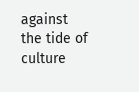against the tide of culture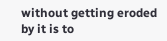without getting eroded by it is to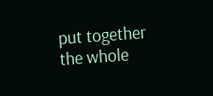put together the whole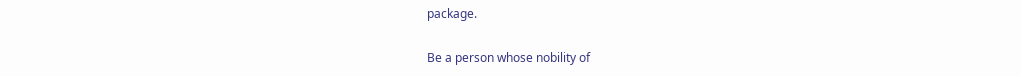package.

Be a person whose nobility of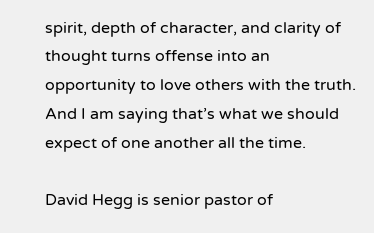spirit, depth of character, and clarity of thought turns offense into an opportunity to love others with the truth. And I am saying that’s what we should expect of one another all the time.

David Hegg is senior pastor of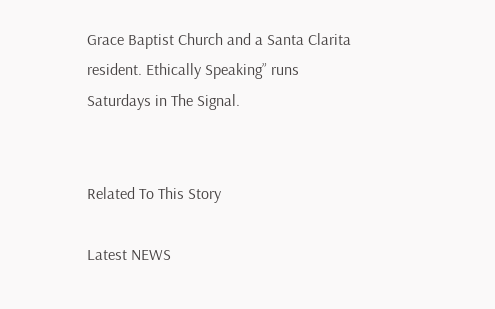Grace Baptist Church and a Santa Clarita resident. Ethically Speaking” runs Saturdays in The Signal.


Related To This Story

Latest NEWS